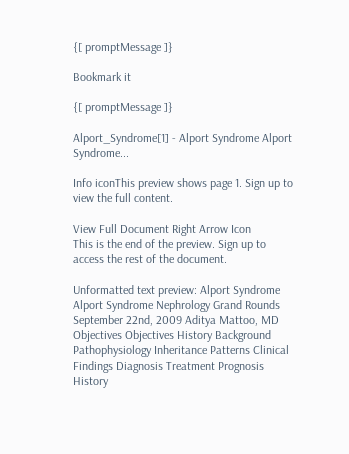{[ promptMessage ]}

Bookmark it

{[ promptMessage ]}

Alport_Syndrome[1] - Alport Syndrome Alport Syndrome...

Info iconThis preview shows page 1. Sign up to view the full content.

View Full Document Right Arrow Icon
This is the end of the preview. Sign up to access the rest of the document.

Unformatted text preview: Alport Syndrome Alport Syndrome Nephrology Grand Rounds September 22nd, 2009 Aditya Mattoo, MD Objectives Objectives History Background Pathophysiology Inheritance Patterns Clinical Findings Diagnosis Treatment Prognosis History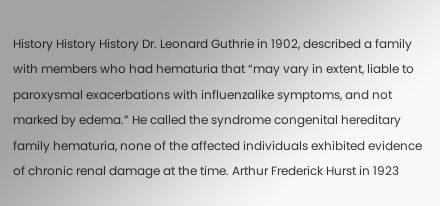History History History Dr. Leonard Guthrie in 1902, described a family with members who had hematuria that “may vary in extent, liable to paroxysmal exacerbations with influenzalike symptoms, and not marked by edema.” He called the syndrome congenital hereditary family hematuria, none of the affected individuals exhibited evidence of chronic renal damage at the time. Arthur Frederick Hurst in 1923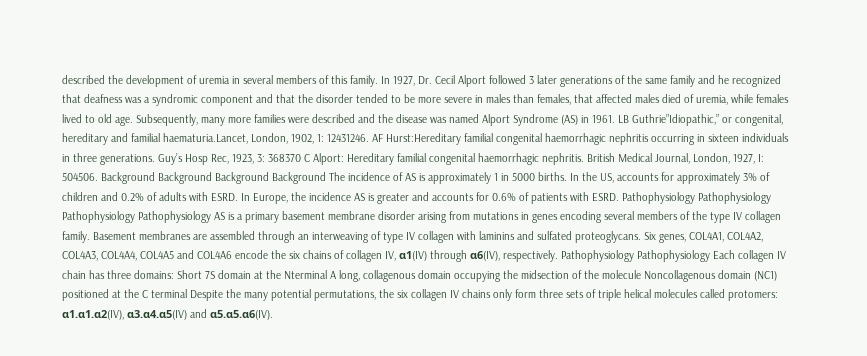described the development of uremia in several members of this family. In 1927, Dr. Cecil Alport followed 3 later generations of the same family and he recognized that deafness was a syndromic component and that the disorder tended to be more severe in males than females, that affected males died of uremia, while females lived to old age. Subsequently, many more families were described and the disease was named Alport Syndrome (AS) in 1961. LB Guthrie”Idiopathic,” or congenital, hereditary and familial haematuria.Lancet, London, 1902, 1: 12431246. AF Hurst:Hereditary familial congenital haemorrhagic nephritis occurring in sixteen individuals in three generations. Guy’s Hosp Rec, 1923, 3: 368370 C Alport: Hereditary familial congenital haemorrhagic nephritis. British Medical Journal, London, 1927, I: 504506. Background Background Background Background The incidence of AS is approximately 1 in 5000 births. In the US, accounts for approximately 3% of children and 0.2% of adults with ESRD. In Europe, the incidence AS is greater and accounts for 0.6% of patients with ESRD. Pathophysiology Pathophysiology Pathophysiology Pathophysiology AS is a primary basement membrane disorder arising from mutations in genes encoding several members of the type IV collagen family. Basement membranes are assembled through an interweaving of type IV collagen with laminins and sulfated proteoglycans. Six genes, COL4A1, COL4A2, COL4A3, COL4A4, COL4A5 and COL4A6 encode the six chains of collagen IV, α1(IV) through α6(IV), respectively. Pathophysiology Pathophysiology Each collagen IV chain has three domains: Short 7S domain at the Nterminal A long, collagenous domain occupying the midsection of the molecule Noncollagenous domain (NC1) positioned at the C terminal Despite the many potential permutations, the six collagen IV chains only form three sets of triple helical molecules called protomers: α1.α1.α2(IV), α3.α4.α5(IV) and α5.α5.α6(IV).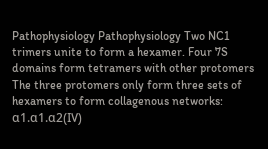Pathophysiology Pathophysiology Two NC1 trimers unite to form a hexamer. Four 7S domains form tetramers with other protomers The three protomers only form three sets of hexamers to form collagenous networks: α1.α1.α2(IV)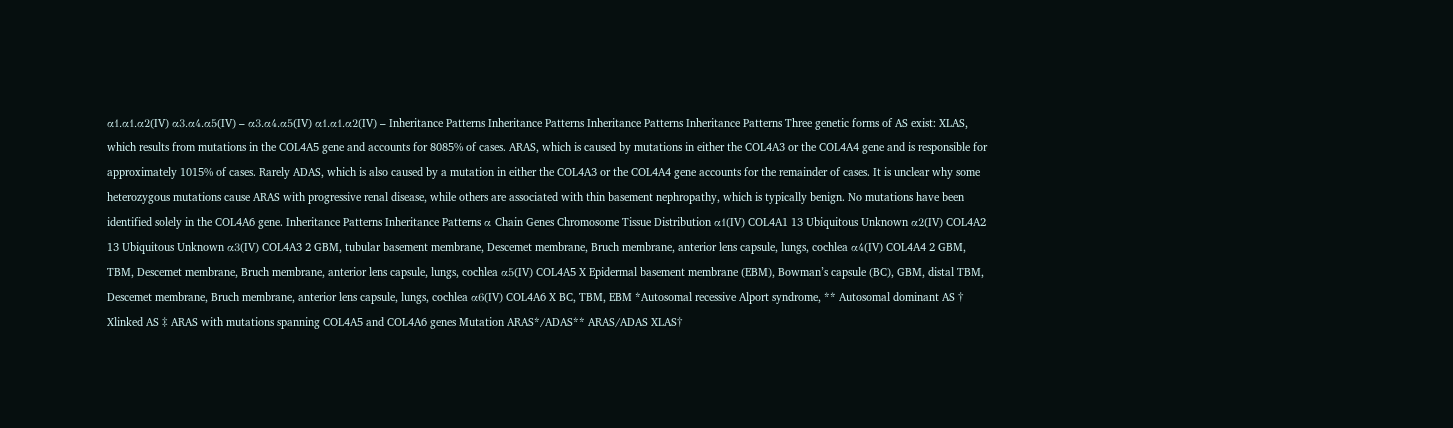α1.α1.α2(IV) α3.α4.α5(IV) – α3.α4.α5(IV) α1.α1.α2(IV) – Inheritance Patterns Inheritance Patterns Inheritance Patterns Inheritance Patterns Three genetic forms of AS exist: XLAS, which results from mutations in the COL4A5 gene and accounts for 8085% of cases. ARAS, which is caused by mutations in either the COL4A3 or the COL4A4 gene and is responsible for approximately 1015% of cases. Rarely ADAS, which is also caused by a mutation in either the COL4A3 or the COL4A4 gene accounts for the remainder of cases. It is unclear why some heterozygous mutations cause ARAS with progressive renal disease, while others are associated with thin basement nephropathy, which is typically benign. No mutations have been identified solely in the COL4A6 gene. Inheritance Patterns Inheritance Patterns α Chain Genes Chromosome Tissue Distribution α1(IV) COL4A1 13 Ubiquitous Unknown α2(IV) COL4A2 13 Ubiquitous Unknown α3(IV) COL4A3 2 GBM, tubular basement membrane, Descemet membrane, Bruch membrane, anterior lens capsule, lungs, cochlea α4(IV) COL4A4 2 GBM, TBM, Descemet membrane, Bruch membrane, anterior lens capsule, lungs, cochlea α5(IV) COL4A5 X Epidermal basement membrane (EBM), Bowman’s capsule (BC), GBM, distal TBM, Descemet membrane, Bruch membrane, anterior lens capsule, lungs, cochlea α6(IV) COL4A6 X BC, TBM, EBM *Autosomal recessive Alport syndrome, ** Autosomal dominant AS † Xlinked AS ‡ ARAS with mutations spanning COL4A5 and COL4A6 genes Mutation ARAS*/ADAS** ARAS/ADAS XLAS†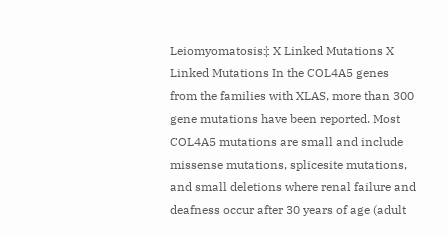Leiomyomatosis‡ X Linked Mutations X Linked Mutations In the COL4A5 genes from the families with XLAS, more than 300 gene mutations have been reported. Most COL4A5 mutations are small and include missense mutations, splicesite mutations, and small deletions where renal failure and deafness occur after 30 years of age (adult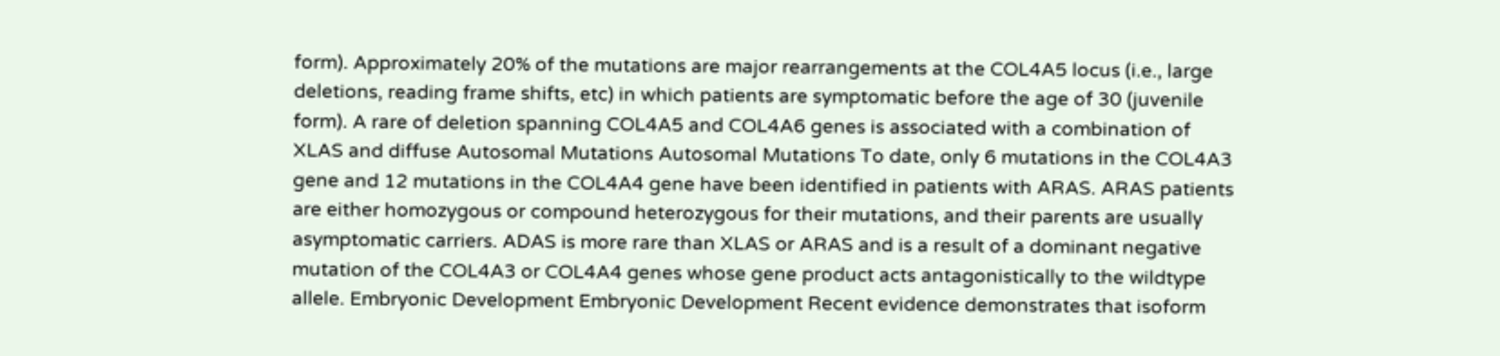form). Approximately 20% of the mutations are major rearrangements at the COL4A5 locus (i.e., large deletions, reading frame shifts, etc) in which patients are symptomatic before the age of 30 (juvenile form). A rare of deletion spanning COL4A5 and COL4A6 genes is associated with a combination of XLAS and diffuse Autosomal Mutations Autosomal Mutations To date, only 6 mutations in the COL4A3 gene and 12 mutations in the COL4A4 gene have been identified in patients with ARAS. ARAS patients are either homozygous or compound heterozygous for their mutations, and their parents are usually asymptomatic carriers. ADAS is more rare than XLAS or ARAS and is a result of a dominant negative mutation of the COL4A3 or COL4A4 genes whose gene product acts antagonistically to the wildtype allele. Embryonic Development Embryonic Development Recent evidence demonstrates that isoform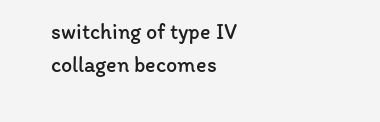switching of type IV collagen becomes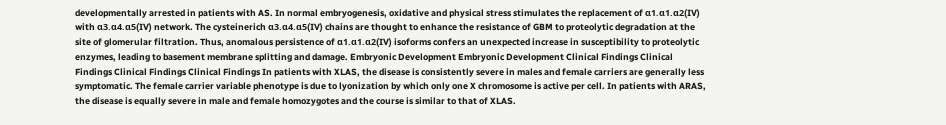developmentally arrested in patients with AS. In normal embryogenesis, oxidative and physical stress stimulates the replacement of α1.α1.α2(IV) with α3.α4.α5(IV) network. The cysteinerich α3.α4.α5(IV) chains are thought to enhance the resistance of GBM to proteolytic degradation at the site of glomerular filtration. Thus, anomalous persistence of α1.α1.α2(IV) isoforms confers an unexpected increase in susceptibility to proteolytic enzymes, leading to basement membrane splitting and damage. Embryonic Development Embryonic Development Clinical Findings Clinical Findings Clinical Findings Clinical Findings In patients with XLAS, the disease is consistently severe in males and female carriers are generally less symptomatic. The female carrier variable phenotype is due to lyonization by which only one X chromosome is active per cell. In patients with ARAS, the disease is equally severe in male and female homozygotes and the course is similar to that of XLAS.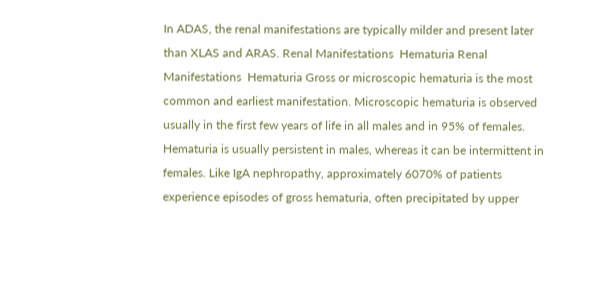In ADAS, the renal manifestations are typically milder and present later than XLAS and ARAS. Renal Manifestations  Hematuria Renal Manifestations  Hematuria Gross or microscopic hematuria is the most common and earliest manifestation. Microscopic hematuria is observed usually in the first few years of life in all males and in 95% of females. Hematuria is usually persistent in males, whereas it can be intermittent in females. Like IgA nephropathy, approximately 6070% of patients experience episodes of gross hematuria, often precipitated by upper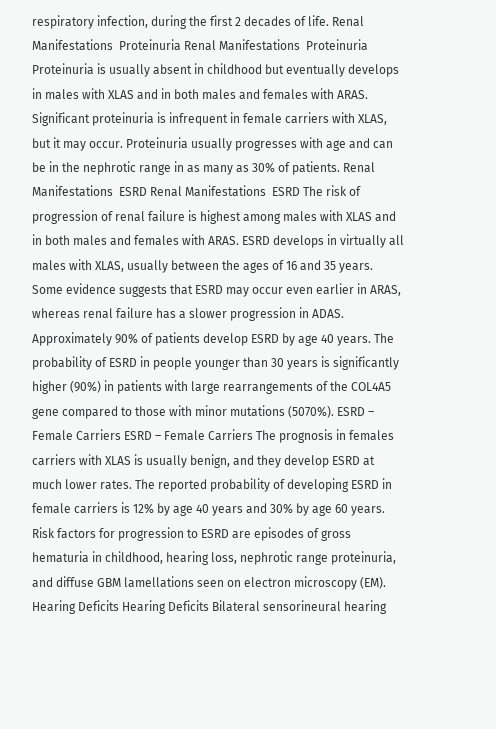respiratory infection, during the first 2 decades of life. Renal Manifestations  Proteinuria Renal Manifestations  Proteinuria Proteinuria is usually absent in childhood but eventually develops in males with XLAS and in both males and females with ARAS. Significant proteinuria is infrequent in female carriers with XLAS, but it may occur. Proteinuria usually progresses with age and can be in the nephrotic range in as many as 30% of patients. Renal Manifestations  ESRD Renal Manifestations  ESRD The risk of progression of renal failure is highest among males with XLAS and in both males and females with ARAS. ESRD develops in virtually all males with XLAS, usually between the ages of 16 and 35 years. Some evidence suggests that ESRD may occur even earlier in ARAS, whereas renal failure has a slower progression in ADAS. Approximately 90% of patients develop ESRD by age 40 years. The probability of ESRD in people younger than 30 years is significantly higher (90%) in patients with large rearrangements of the COL4A5 gene compared to those with minor mutations (5070%). ESRD – Female Carriers ESRD – Female Carriers The prognosis in females carriers with XLAS is usually benign, and they develop ESRD at much lower rates. The reported probability of developing ESRD in female carriers is 12% by age 40 years and 30% by age 60 years. Risk factors for progression to ESRD are episodes of gross hematuria in childhood, hearing loss, nephrotic range proteinuria, and diffuse GBM lamellations seen on electron microscopy (EM). Hearing Deficits Hearing Deficits Bilateral sensorineural hearing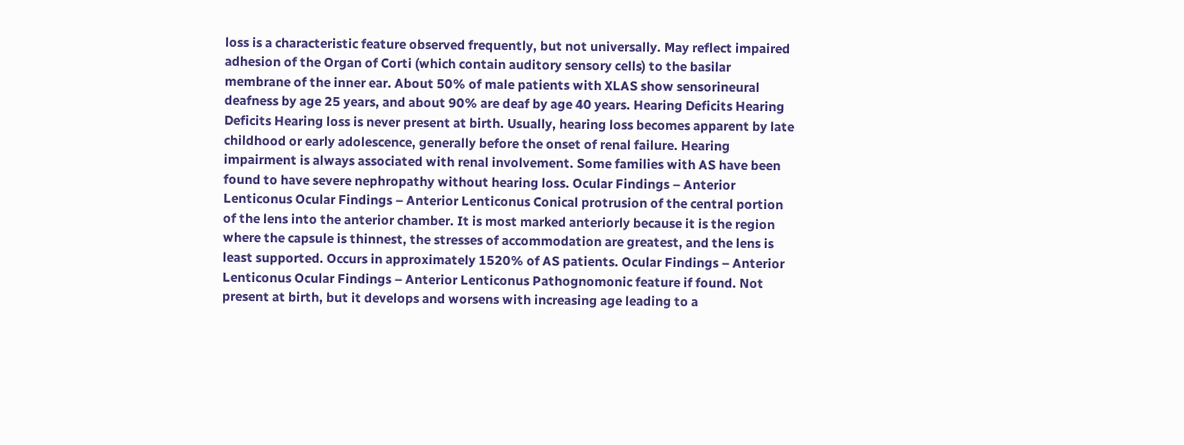loss is a characteristic feature observed frequently, but not universally. May reflect impaired adhesion of the Organ of Corti (which contain auditory sensory cells) to the basilar membrane of the inner ear. About 50% of male patients with XLAS show sensorineural deafness by age 25 years, and about 90% are deaf by age 40 years. Hearing Deficits Hearing Deficits Hearing loss is never present at birth. Usually, hearing loss becomes apparent by late childhood or early adolescence, generally before the onset of renal failure. Hearing impairment is always associated with renal involvement. Some families with AS have been found to have severe nephropathy without hearing loss. Ocular Findings – Anterior Lenticonus Ocular Findings – Anterior Lenticonus Conical protrusion of the central portion of the lens into the anterior chamber. It is most marked anteriorly because it is the region where the capsule is thinnest, the stresses of accommodation are greatest, and the lens is least supported. Occurs in approximately 1520% of AS patients. Ocular Findings – Anterior Lenticonus Ocular Findings – Anterior Lenticonus Pathognomonic feature if found. Not present at birth, but it develops and worsens with increasing age leading to a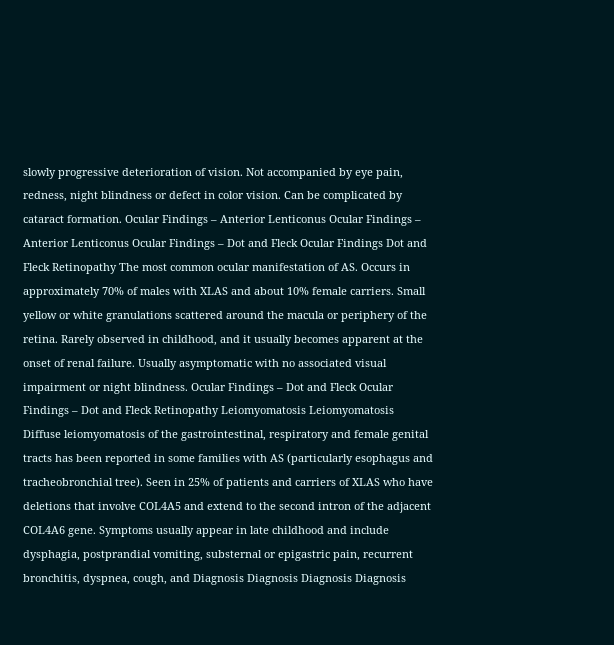slowly progressive deterioration of vision. Not accompanied by eye pain, redness, night blindness or defect in color vision. Can be complicated by cataract formation. Ocular Findings – Anterior Lenticonus Ocular Findings – Anterior Lenticonus Ocular Findings – Dot and Fleck Ocular Findings Dot and Fleck Retinopathy The most common ocular manifestation of AS. Occurs in approximately 70% of males with XLAS and about 10% female carriers. Small yellow or white granulations scattered around the macula or periphery of the retina. Rarely observed in childhood, and it usually becomes apparent at the onset of renal failure. Usually asymptomatic with no associated visual impairment or night blindness. Ocular Findings – Dot and Fleck Ocular Findings – Dot and Fleck Retinopathy Leiomyomatosis Leiomyomatosis Diffuse leiomyomatosis of the gastrointestinal, respiratory and female genital tracts has been reported in some families with AS (particularly esophagus and tracheobronchial tree). Seen in 25% of patients and carriers of XLAS who have deletions that involve COL4A5 and extend to the second intron of the adjacent COL4A6 gene. Symptoms usually appear in late childhood and include dysphagia, postprandial vomiting, substernal or epigastric pain, recurrent bronchitis, dyspnea, cough, and Diagnosis Diagnosis Diagnosis Diagnosis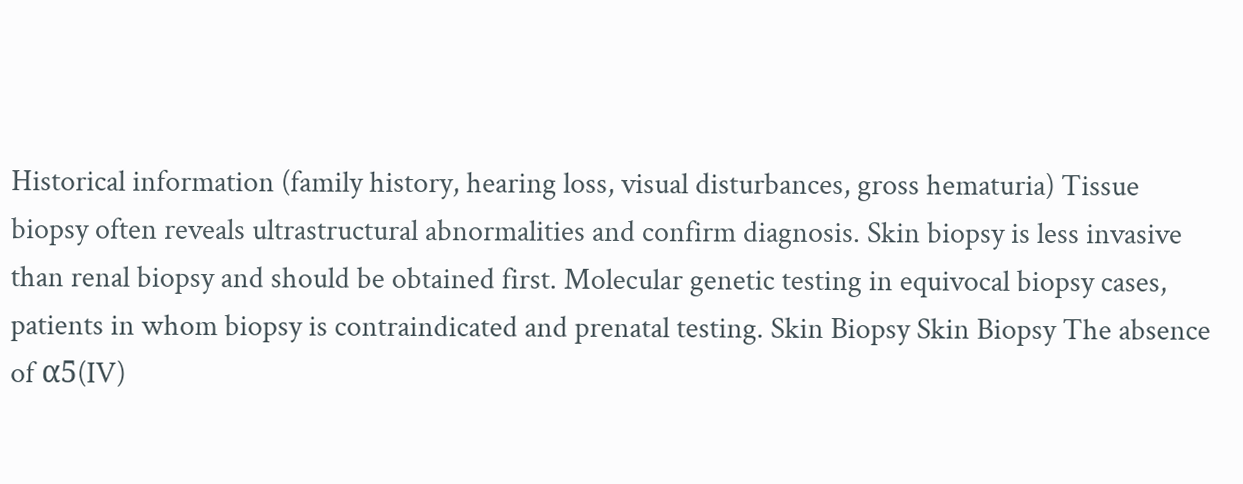Historical information (family history, hearing loss, visual disturbances, gross hematuria) Tissue biopsy often reveals ultrastructural abnormalities and confirm diagnosis. Skin biopsy is less invasive than renal biopsy and should be obtained first. Molecular genetic testing in equivocal biopsy cases, patients in whom biopsy is contraindicated and prenatal testing. Skin Biopsy Skin Biopsy The absence of α5(IV)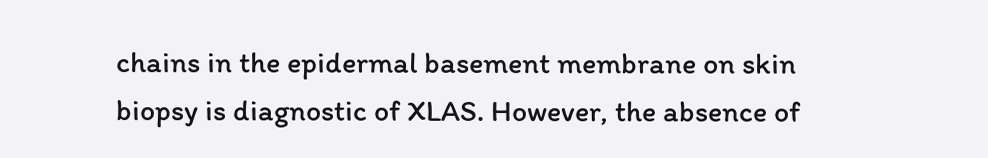chains in the epidermal basement membrane on skin biopsy is diagnostic of XLAS. However, the absence of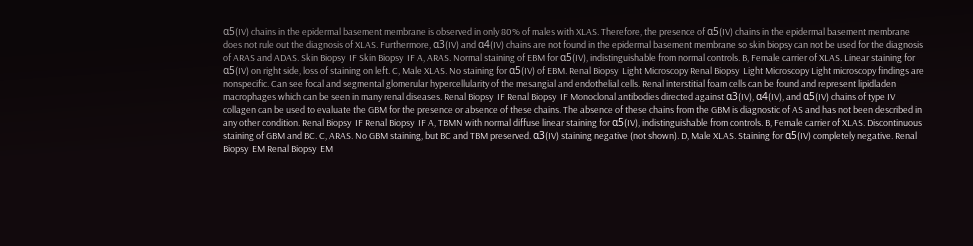α5(IV) chains in the epidermal basement membrane is observed in only 80% of males with XLAS. Therefore, the presence of α5(IV) chains in the epidermal basement membrane does not rule out the diagnosis of XLAS. Furthermore, α3(IV) and α4(IV) chains are not found in the epidermal basement membrane so skin biopsy can not be used for the diagnosis of ARAS and ADAS. Skin Biopsy  IF Skin Biopsy  IF A, ARAS. Normal staining of EBM for α5(IV), indistinguishable from normal controls. B, Female carrier of XLAS. Linear staining for α5(IV) on right side, loss of staining on left. C, Male XLAS. No staining for α5(IV) of EBM. Renal Biopsy  Light Microscopy Renal Biopsy  Light Microscopy Light microscopy findings are nonspecific. Can see focal and segmental glomerular hypercellularity of the mesangial and endothelial cells. Renal interstitial foam cells can be found and represent lipidladen macrophages which can be seen in many renal diseases. Renal Biopsy  IF Renal Biopsy  IF Monoclonal antibodies directed against α3(IV), α4(IV), and α5(IV) chains of type IV collagen can be used to evaluate the GBM for the presence or absence of these chains. The absence of these chains from the GBM is diagnostic of AS and has not been described in any other condition. Renal Biopsy  IF Renal Biopsy  IF A, TBMN with normal diffuse linear staining for α5(IV), indistinguishable from controls. B, Female carrier of XLAS. Discontinuous staining of GBM and BC. C, ARAS. No GBM staining, but BC and TBM preserved. α3(IV) staining negative (not shown). D, Male XLAS. Staining for α5(IV) completely negative. Renal Biopsy  EM Renal Biopsy  EM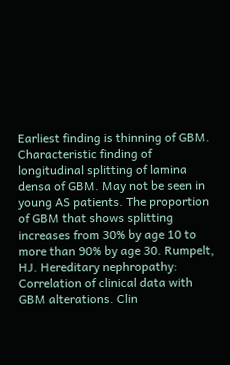Earliest finding is thinning of GBM. Characteristic finding of longitudinal splitting of lamina densa of GBM. May not be seen in young AS patients. The proportion of GBM that shows splitting increases from 30% by age 10 to more than 90% by age 30. Rumpelt, HJ. Hereditary nephropathy: Correlation of clinical data with GBM alterations. Clin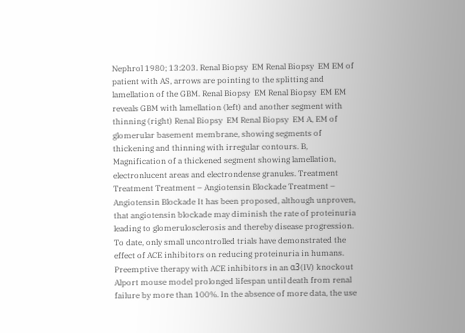Nephrol 1980; 13:203. Renal Biopsy  EM Renal Biopsy  EM EM of patient with AS, arrows are pointing to the splitting and lamellation of the GBM. Renal Biopsy  EM Renal Biopsy  EM EM reveals GBM with lamellation (left) and another segment with thinning (right) Renal Biopsy  EM Renal Biopsy  EM A, EM of glomerular basement membrane, showing segments of thickening and thinning with irregular contours. B, Magnification of a thickened segment showing lamellation, electronlucent areas and electrondense granules. Treatment Treatment Treatment – Angiotensin Blockade Treatment – Angiotensin Blockade It has been proposed, although unproven, that angiotensin blockade may diminish the rate of proteinuria leading to glomerulosclerosis and thereby disease progression. To date, only small uncontrolled trials have demonstrated the effect of ACE inhibitors on reducing proteinuria in humans. Preemptive therapy with ACE inhibitors in an α3(IV) knockout Alport mouse model prolonged lifespan until death from renal failure by more than 100%. In the absence of more data, the use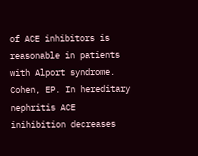of ACE inhibitors is reasonable in patients with Alport syndrome. Cohen, EP. In hereditary nephritis ACE inihibition decreases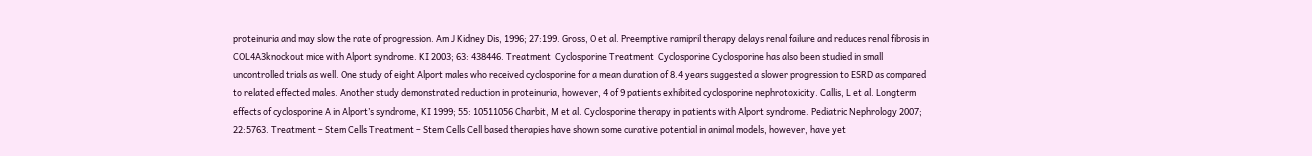proteinuria and may slow the rate of progression. Am J Kidney Dis, 1996; 27:199. Gross, O et al. Preemptive ramipril therapy delays renal failure and reduces renal fibrosis in COL4A3knockout mice with Alport syndrome. KI 2003; 63: 438446. Treatment  Cyclosporine Treatment  Cyclosporine Cyclosporine has also been studied in small uncontrolled trials as well. One study of eight Alport males who received cyclosporine for a mean duration of 8.4 years suggested a slower progression to ESRD as compared to related effected males. Another study demonstrated reduction in proteinuria, however, 4 of 9 patients exhibited cyclosporine nephrotoxicity. Callis, L et al. Longterm effects of cyclosporine A in Alport’s syndrome, KI 1999; 55: 10511056 Charbit, M et al. Cyclosporine therapy in patients with Alport syndrome. Pediatric Nephrology 2007; 22:5763. Treatment – Stem Cells Treatment – Stem Cells Cell based therapies have shown some curative potential in animal models, however, have yet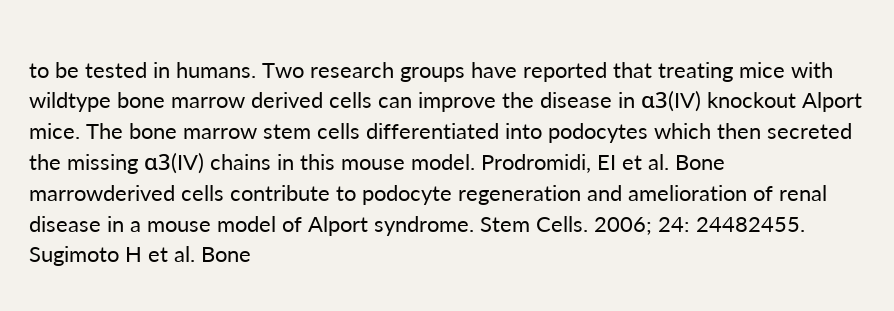to be tested in humans. Two research groups have reported that treating mice with wildtype bone marrow derived cells can improve the disease in α3(IV) knockout Alport mice. The bone marrow stem cells differentiated into podocytes which then secreted the missing α3(IV) chains in this mouse model. Prodromidi, EI et al. Bone marrowderived cells contribute to podocyte regeneration and amelioration of renal disease in a mouse model of Alport syndrome. Stem Cells. 2006; 24: 24482455. Sugimoto H et al. Bone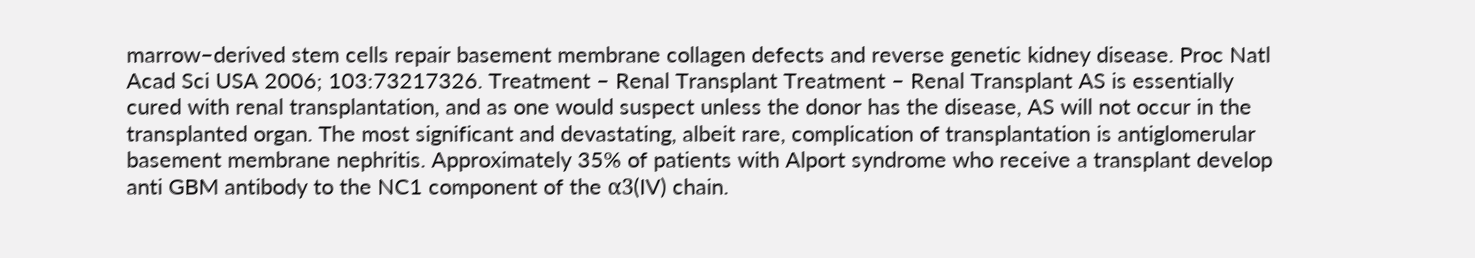marrow–derived stem cells repair basement membrane collagen defects and reverse genetic kidney disease. Proc Natl Acad Sci USA 2006; 103:73217326. Treatment – Renal Transplant Treatment – Renal Transplant AS is essentially cured with renal transplantation, and as one would suspect unless the donor has the disease, AS will not occur in the transplanted organ. The most significant and devastating, albeit rare, complication of transplantation is antiglomerular basement membrane nephritis. Approximately 35% of patients with Alport syndrome who receive a transplant develop anti GBM antibody to the NC1 component of the α3(IV) chain.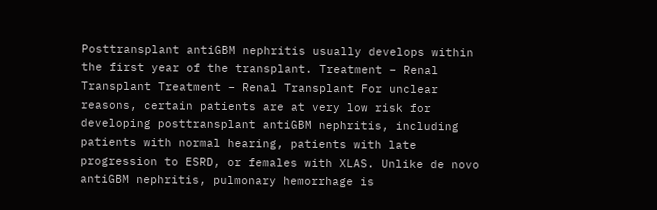Posttransplant antiGBM nephritis usually develops within the first year of the transplant. Treatment – Renal Transplant Treatment – Renal Transplant For unclear reasons, certain patients are at very low risk for developing posttransplant antiGBM nephritis, including patients with normal hearing, patients with late progression to ESRD, or females with XLAS. Unlike de novo antiGBM nephritis, pulmonary hemorrhage is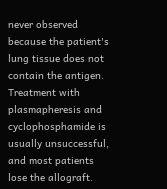never observed because the patient's lung tissue does not contain the antigen. Treatment with plasmapheresis and cyclophosphamide is usually unsuccessful, and most patients lose the allograft.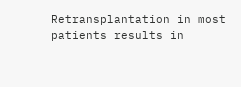Retransplantation in most patients results in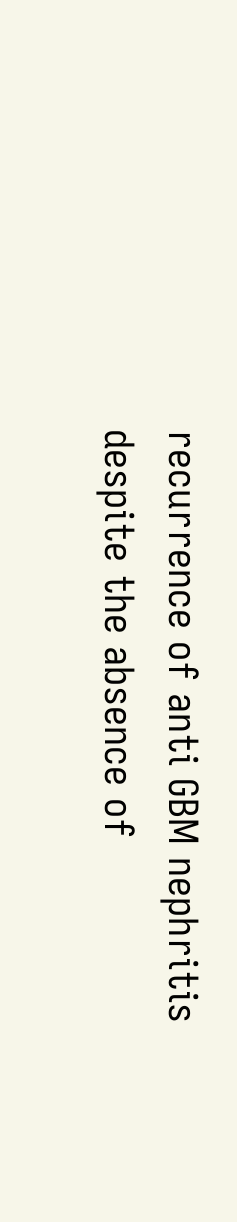recurrence of anti GBM nephritis despite the absence of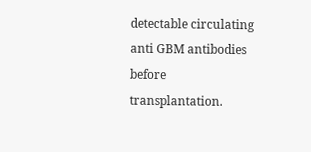detectable circulating anti GBM antibodies before transplantation.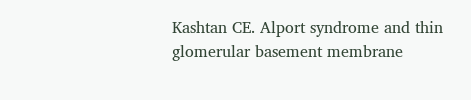Kashtan CE. Alport syndrome and thin glomerular basement membrane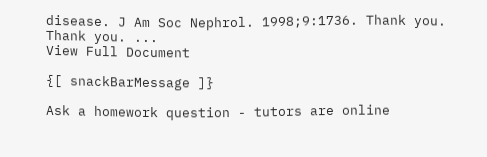disease. J Am Soc Nephrol. 1998;9:1736. Thank you. Thank you. ...
View Full Document

{[ snackBarMessage ]}

Ask a homework question - tutors are online